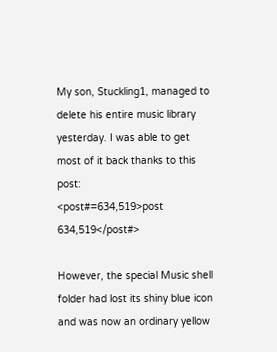My son, Stuckling1, managed to delete his entire music library yesterday. I was able to get most of it back thanks to this post:
<post#=634,519>post 634,519</post#>

However, the special Music shell folder had lost its shiny blue icon and was now an ordinary yellow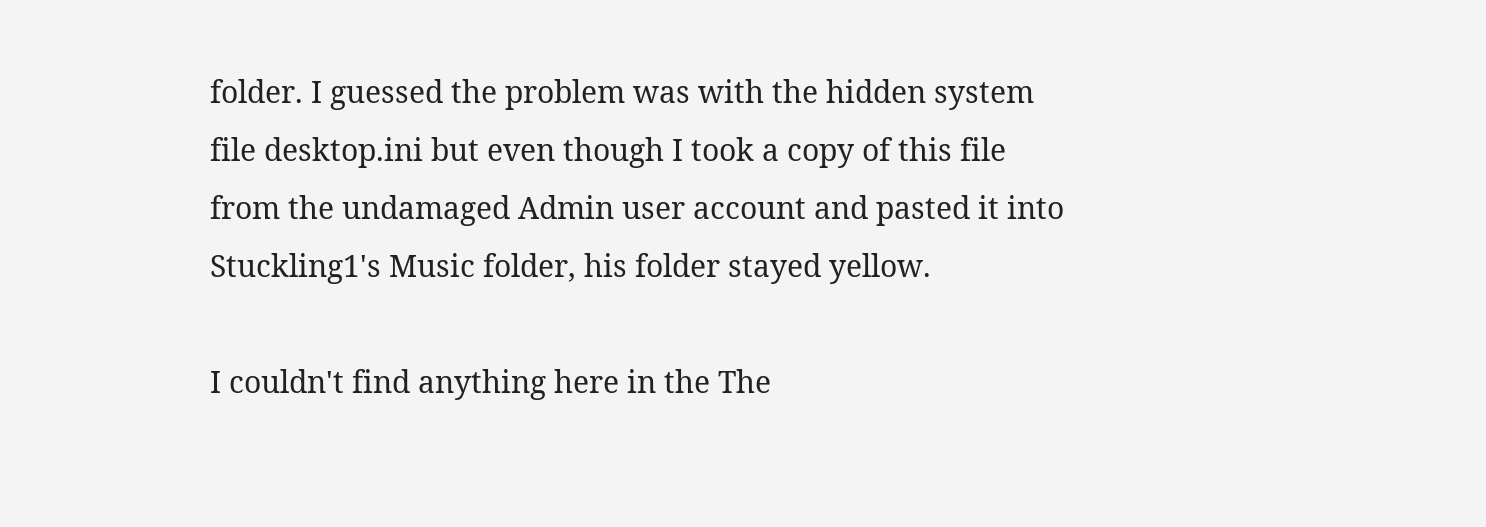folder. I guessed the problem was with the hidden system file desktop.ini but even though I took a copy of this file from the undamaged Admin user account and pasted it into Stuckling1's Music folder, his folder stayed yellow.

I couldn't find anything here in the The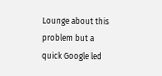Lounge about this problem but a quick Google led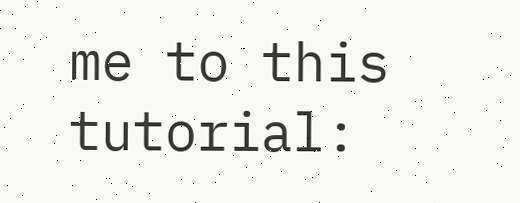me to this tutorial: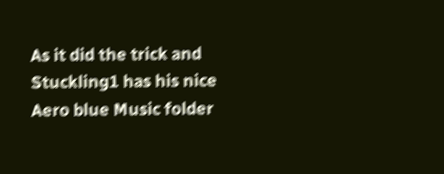As it did the trick and Stuckling1 has his nice Aero blue Music folder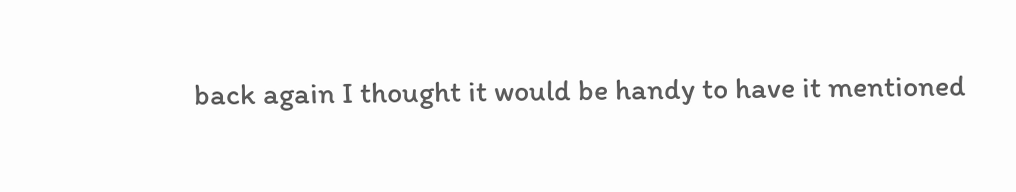back again I thought it would be handy to have it mentioned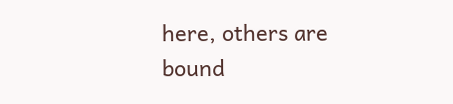here, others are bound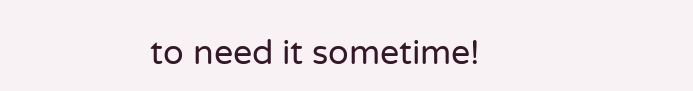to need it sometime!